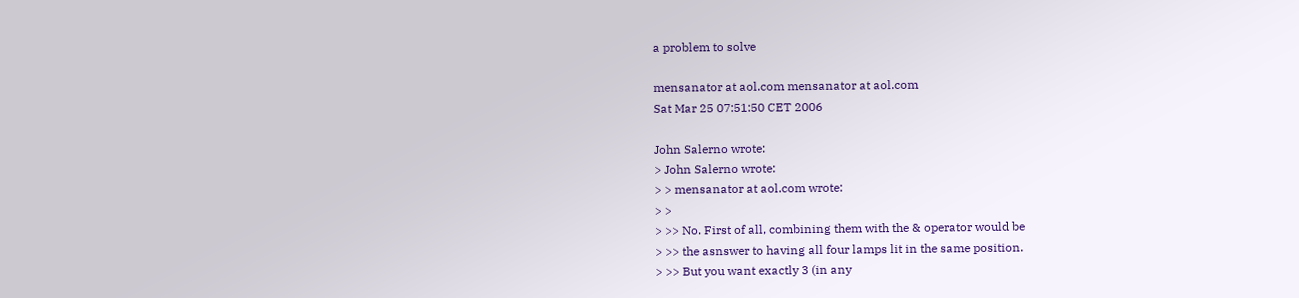a problem to solve

mensanator at aol.com mensanator at aol.com
Sat Mar 25 07:51:50 CET 2006

John Salerno wrote:
> John Salerno wrote:
> > mensanator at aol.com wrote:
> >
> >> No. First of all, combining them with the & operator would be
> >> the asnswer to having all four lamps lit in the same position.
> >> But you want exactly 3 (in any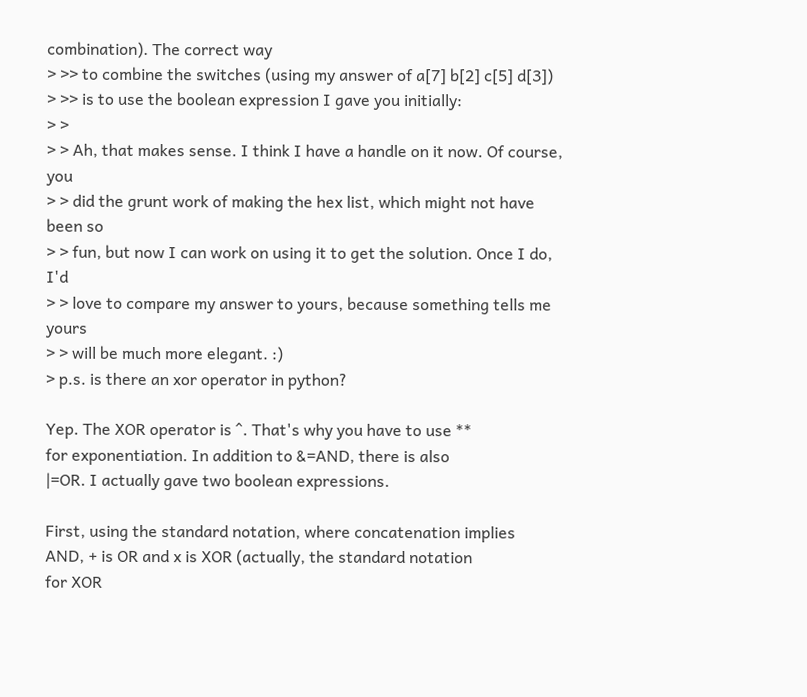combination). The correct way
> >> to combine the switches (using my answer of a[7] b[2] c[5] d[3])
> >> is to use the boolean expression I gave you initially:
> >
> > Ah, that makes sense. I think I have a handle on it now. Of course, you
> > did the grunt work of making the hex list, which might not have been so
> > fun, but now I can work on using it to get the solution. Once I do, I'd
> > love to compare my answer to yours, because something tells me yours
> > will be much more elegant. :)
> p.s. is there an xor operator in python?

Yep. The XOR operator is ^. That's why you have to use **
for exponentiation. In addition to &=AND, there is also
|=OR. I actually gave two boolean expressions.

First, using the standard notation, where concatenation implies
AND, + is OR and x is XOR (actually, the standard notation
for XOR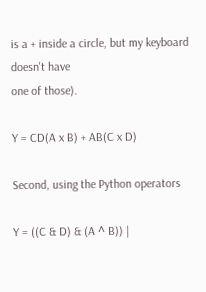is a + inside a circle, but my keyboard doesn't have
one of those).

Y = CD(A x B) + AB(C x D)

Second, using the Python operators

Y = ((C & D) & (A ^ B)) |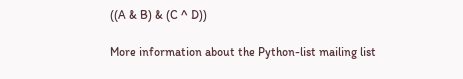((A & B) & (C ^ D))

More information about the Python-list mailing list